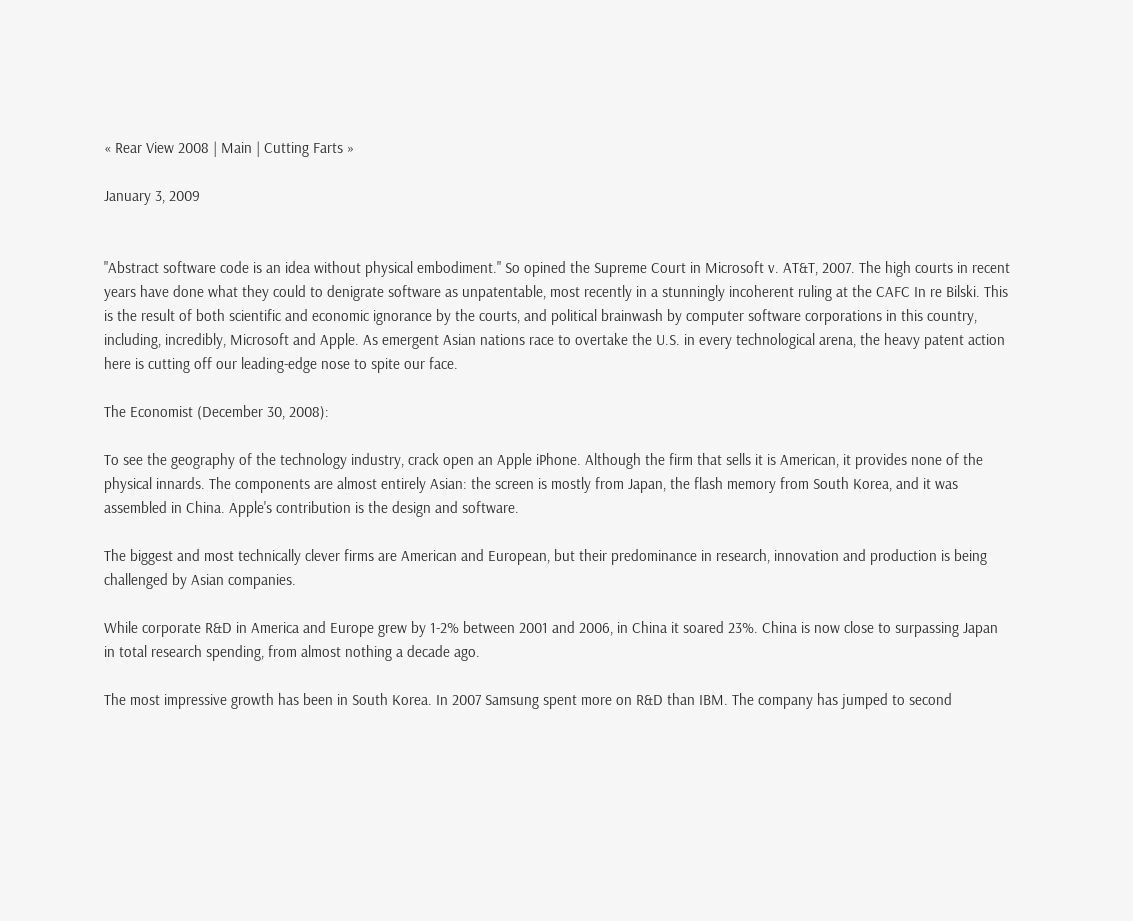« Rear View 2008 | Main | Cutting Farts »

January 3, 2009


"Abstract software code is an idea without physical embodiment." So opined the Supreme Court in Microsoft v. AT&T, 2007. The high courts in recent years have done what they could to denigrate software as unpatentable, most recently in a stunningly incoherent ruling at the CAFC In re Bilski. This is the result of both scientific and economic ignorance by the courts, and political brainwash by computer software corporations in this country, including, incredibly, Microsoft and Apple. As emergent Asian nations race to overtake the U.S. in every technological arena, the heavy patent action here is cutting off our leading-edge nose to spite our face.

The Economist (December 30, 2008):

To see the geography of the technology industry, crack open an Apple iPhone. Although the firm that sells it is American, it provides none of the physical innards. The components are almost entirely Asian: the screen is mostly from Japan, the flash memory from South Korea, and it was assembled in China. Apple's contribution is the design and software.

The biggest and most technically clever firms are American and European, but their predominance in research, innovation and production is being challenged by Asian companies.

While corporate R&D in America and Europe grew by 1-2% between 2001 and 2006, in China it soared 23%. China is now close to surpassing Japan in total research spending, from almost nothing a decade ago.

The most impressive growth has been in South Korea. In 2007 Samsung spent more on R&D than IBM. The company has jumped to second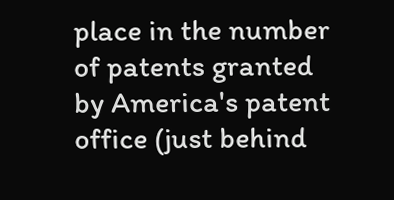place in the number of patents granted by America's patent office (just behind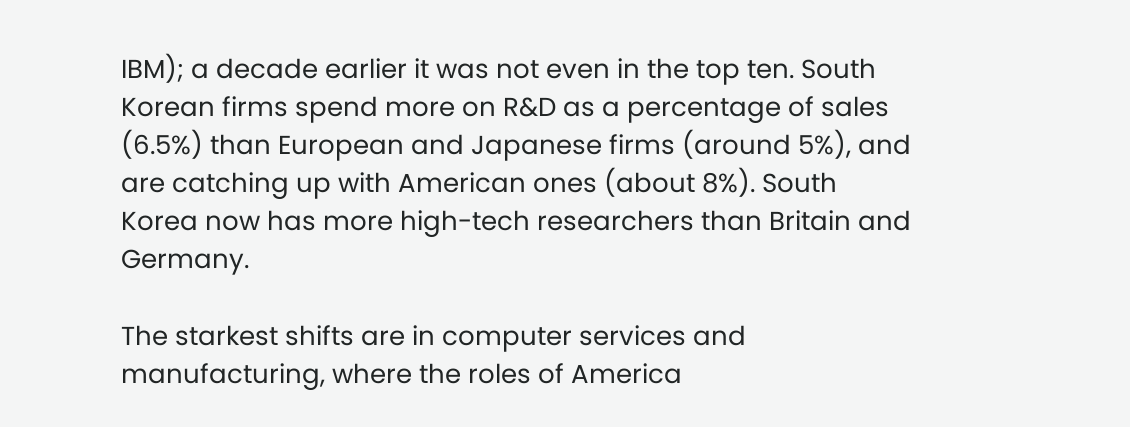IBM); a decade earlier it was not even in the top ten. South Korean firms spend more on R&D as a percentage of sales (6.5%) than European and Japanese firms (around 5%), and are catching up with American ones (about 8%). South Korea now has more high-tech researchers than Britain and Germany.

The starkest shifts are in computer services and manufacturing, where the roles of America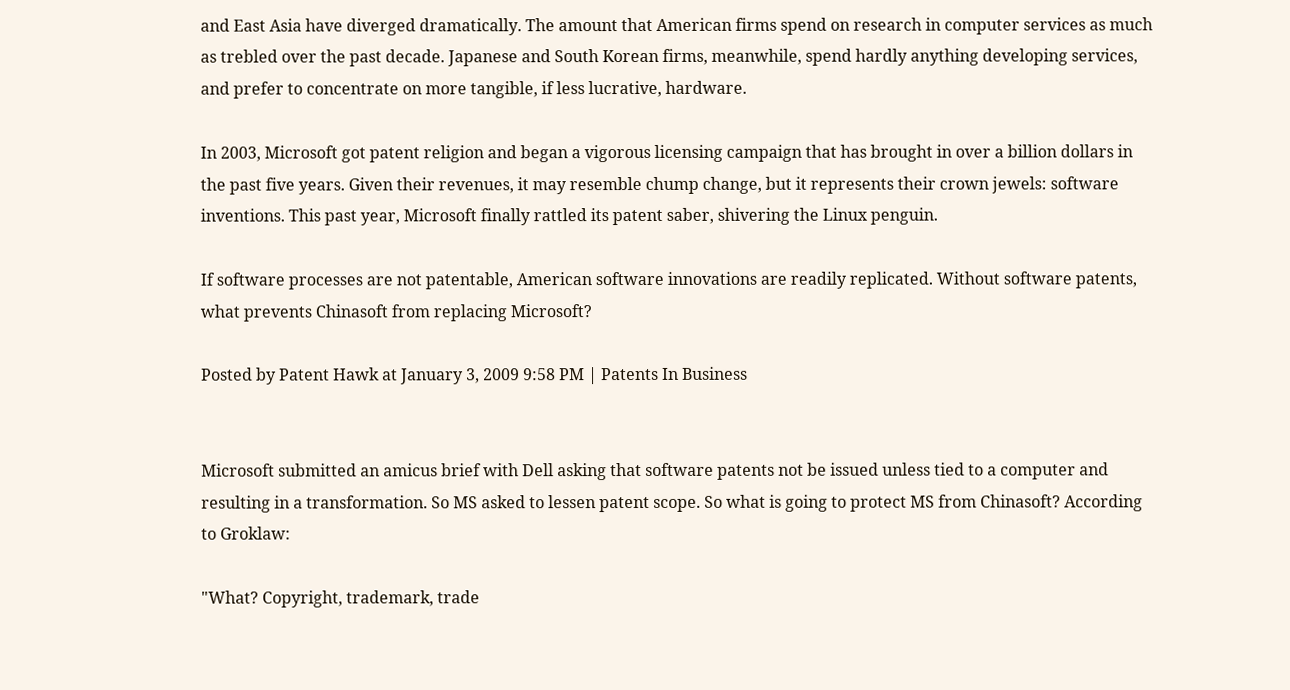and East Asia have diverged dramatically. The amount that American firms spend on research in computer services as much as trebled over the past decade. Japanese and South Korean firms, meanwhile, spend hardly anything developing services, and prefer to concentrate on more tangible, if less lucrative, hardware.

In 2003, Microsoft got patent religion and began a vigorous licensing campaign that has brought in over a billion dollars in the past five years. Given their revenues, it may resemble chump change, but it represents their crown jewels: software inventions. This past year, Microsoft finally rattled its patent saber, shivering the Linux penguin.

If software processes are not patentable, American software innovations are readily replicated. Without software patents, what prevents Chinasoft from replacing Microsoft?

Posted by Patent Hawk at January 3, 2009 9:58 PM | Patents In Business


Microsoft submitted an amicus brief with Dell asking that software patents not be issued unless tied to a computer and resulting in a transformation. So MS asked to lessen patent scope. So what is going to protect MS from Chinasoft? According to Groklaw:

"What? Copyright, trademark, trade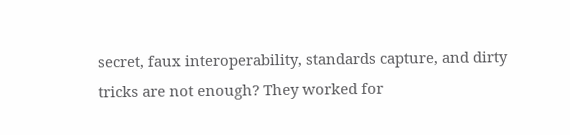secret, faux interoperability, standards capture, and dirty tricks are not enough? They worked for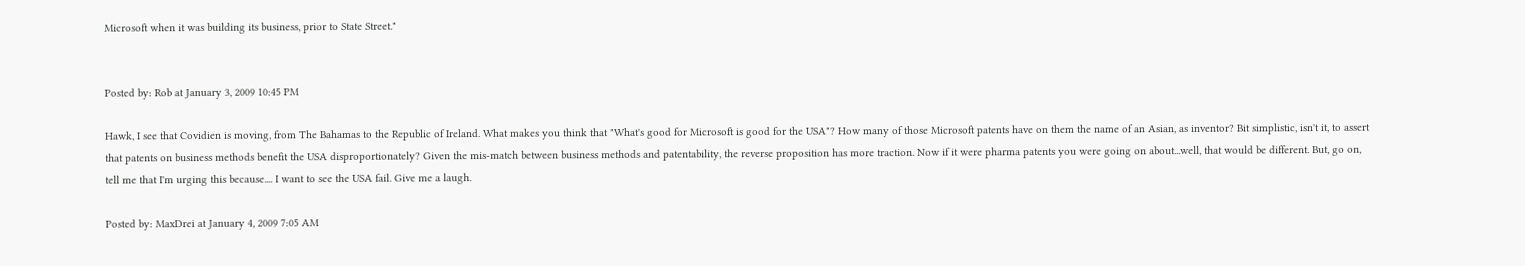Microsoft when it was building its business, prior to State Street."


Posted by: Rob at January 3, 2009 10:45 PM

Hawk, I see that Covidien is moving, from The Bahamas to the Republic of Ireland. What makes you think that "What's good for Microsoft is good for the USA"? How many of those Microsoft patents have on them the name of an Asian, as inventor? Bit simplistic, isn't it, to assert that patents on business methods benefit the USA disproportionately? Given the mis-match between business methods and patentability, the reverse proposition has more traction. Now if it were pharma patents you were going on about...well, that would be different. But, go on, tell me that I'm urging this because.... I want to see the USA fail. Give me a laugh.

Posted by: MaxDrei at January 4, 2009 7:05 AM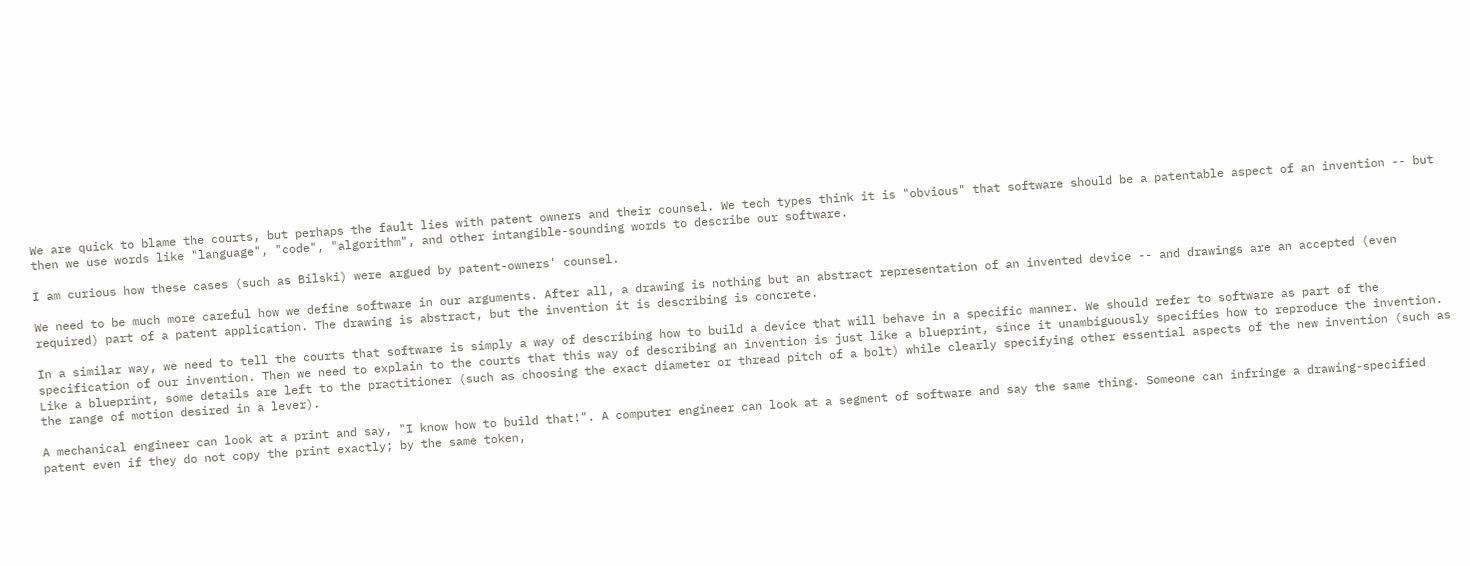We are quick to blame the courts, but perhaps the fault lies with patent owners and their counsel. We tech types think it is "obvious" that software should be a patentable aspect of an invention -- but then we use words like "language", "code", "algorithm", and other intangible-sounding words to describe our software.

I am curious how these cases (such as Bilski) were argued by patent-owners' counsel.

We need to be much more careful how we define software in our arguments. After all, a drawing is nothing but an abstract representation of an invented device -- and drawings are an accepted (even required) part of a patent application. The drawing is abstract, but the invention it is describing is concrete.

In a similar way, we need to tell the courts that software is simply a way of describing how to build a device that will behave in a specific manner. We should refer to software as part of the specification of our invention. Then we need to explain to the courts that this way of describing an invention is just like a blueprint, since it unambiguously specifies how to reproduce the invention. Like a blueprint, some details are left to the practitioner (such as choosing the exact diameter or thread pitch of a bolt) while clearly specifying other essential aspects of the new invention (such as the range of motion desired in a lever).

A mechanical engineer can look at a print and say, "I know how to build that!". A computer engineer can look at a segment of software and say the same thing. Someone can infringe a drawing-specified patent even if they do not copy the print exactly; by the same token,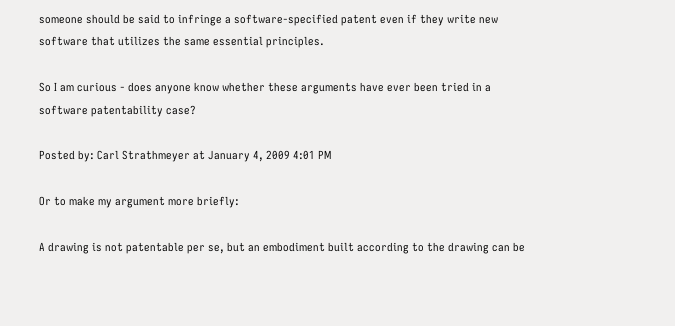someone should be said to infringe a software-specified patent even if they write new software that utilizes the same essential principles.

So I am curious - does anyone know whether these arguments have ever been tried in a software patentability case?

Posted by: Carl Strathmeyer at January 4, 2009 4:01 PM

Or to make my argument more briefly:

A drawing is not patentable per se, but an embodiment built according to the drawing can be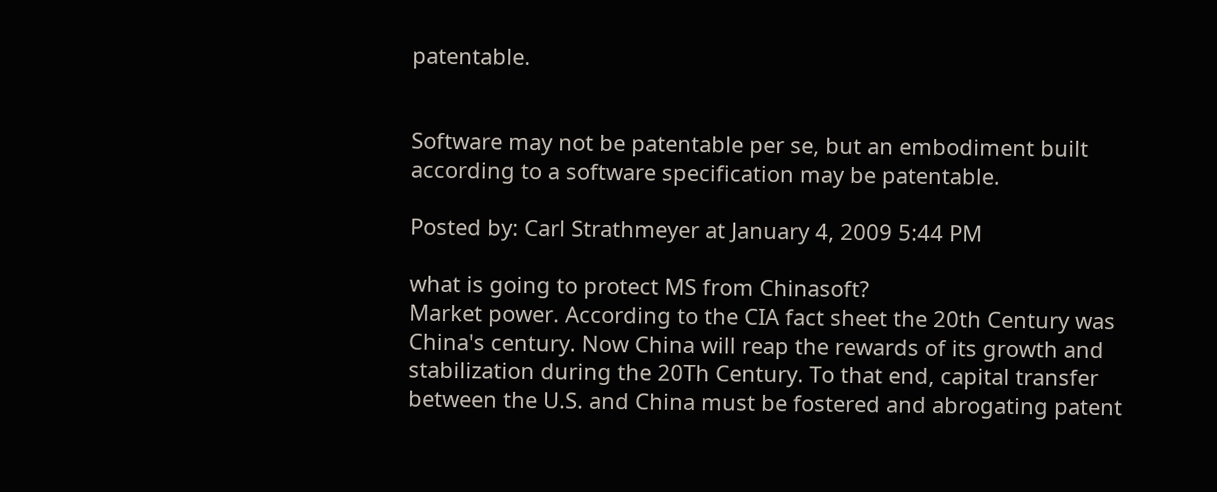patentable.


Software may not be patentable per se, but an embodiment built according to a software specification may be patentable.

Posted by: Carl Strathmeyer at January 4, 2009 5:44 PM

what is going to protect MS from Chinasoft?
Market power. According to the CIA fact sheet the 20th Century was China's century. Now China will reap the rewards of its growth and stabilization during the 20Th Century. To that end, capital transfer between the U.S. and China must be fostered and abrogating patent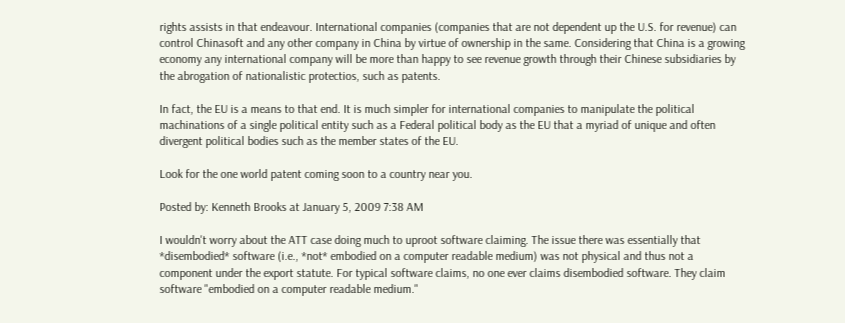rights assists in that endeavour. International companies (companies that are not dependent up the U.S. for revenue) can control Chinasoft and any other company in China by virtue of ownership in the same. Considering that China is a growing economy any international company will be more than happy to see revenue growth through their Chinese subsidiaries by the abrogation of nationalistic protectios, such as patents.

In fact, the EU is a means to that end. It is much simpler for international companies to manipulate the political machinations of a single political entity such as a Federal political body as the EU that a myriad of unique and often divergent political bodies such as the member states of the EU.

Look for the one world patent coming soon to a country near you.

Posted by: Kenneth Brooks at January 5, 2009 7:38 AM

I wouldn't worry about the ATT case doing much to uproot software claiming. The issue there was essentially that *disembodied* software (i.e., *not* embodied on a computer readable medium) was not physical and thus not a component under the export statute. For typical software claims, no one ever claims disembodied software. They claim software "embodied on a computer readable medium."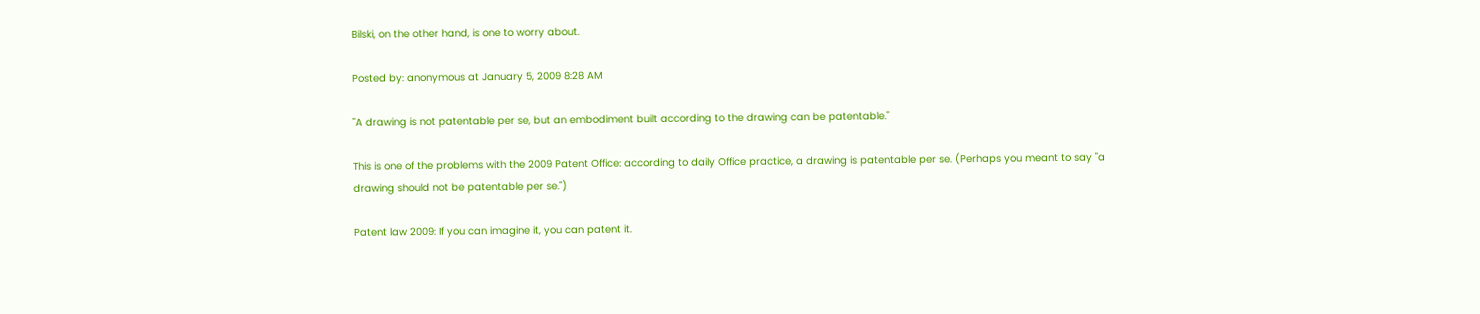Bilski, on the other hand, is one to worry about.

Posted by: anonymous at January 5, 2009 8:28 AM

"A drawing is not patentable per se, but an embodiment built according to the drawing can be patentable."

This is one of the problems with the 2009 Patent Office: according to daily Office practice, a drawing is patentable per se. (Perhaps you meant to say "a drawing should not be patentable per se.")

Patent law 2009: If you can imagine it, you can patent it.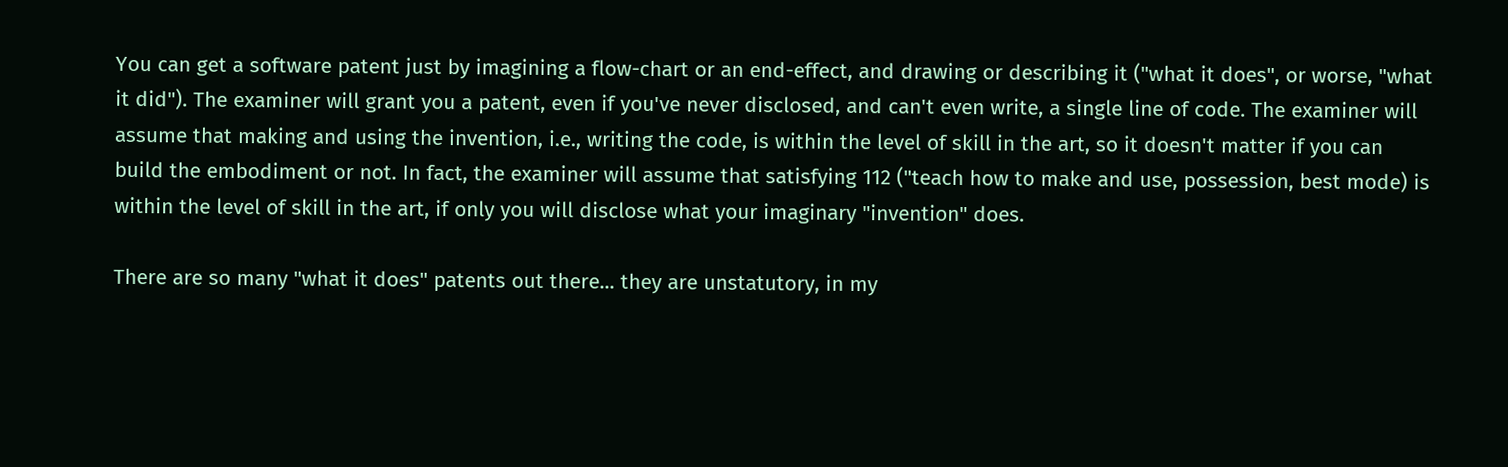You can get a software patent just by imagining a flow-chart or an end-effect, and drawing or describing it ("what it does", or worse, "what it did"). The examiner will grant you a patent, even if you've never disclosed, and can't even write, a single line of code. The examiner will assume that making and using the invention, i.e., writing the code, is within the level of skill in the art, so it doesn't matter if you can build the embodiment or not. In fact, the examiner will assume that satisfying 112 ("teach how to make and use, possession, best mode) is within the level of skill in the art, if only you will disclose what your imaginary "invention" does.

There are so many "what it does" patents out there... they are unstatutory, in my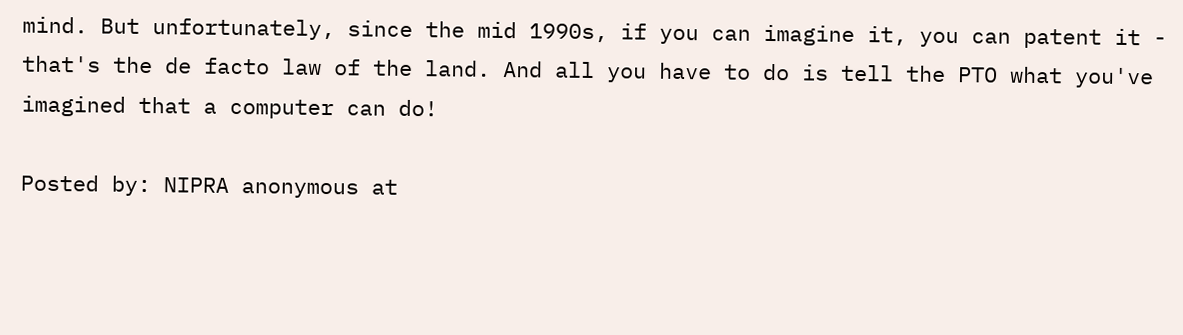mind. But unfortunately, since the mid 1990s, if you can imagine it, you can patent it - that's the de facto law of the land. And all you have to do is tell the PTO what you've imagined that a computer can do!

Posted by: NIPRA anonymous at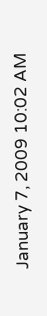January 7, 2009 10:02 AM